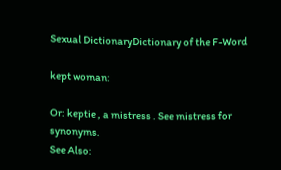Sexual DictionaryDictionary of the F-Word

kept woman:

Or: keptie , a mistress . See mistress for synonyms.
See Also: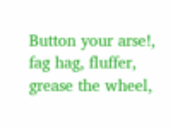Button your arse!, fag hag, fluffer, grease the wheel,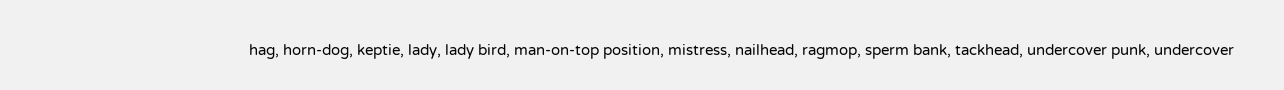hag, horn-dog, keptie, lady, lady bird, man-on-top position, mistress, nailhead, ragmop, sperm bank, tackhead, undercover punk, undercover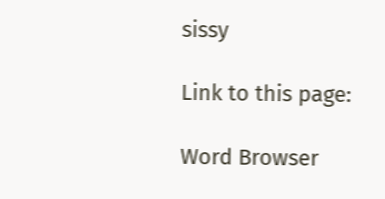sissy

Link to this page:

Word Browser